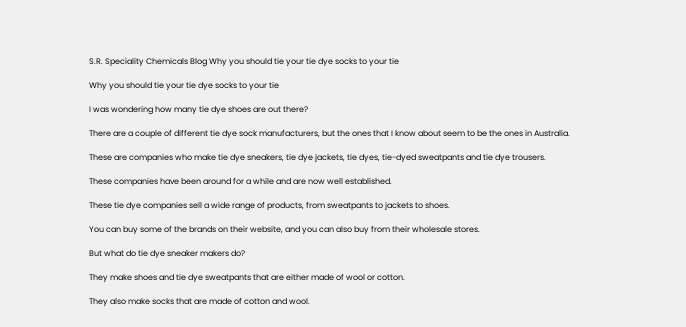S.R. Speciality Chemicals Blog Why you should tie your tie dye socks to your tie

Why you should tie your tie dye socks to your tie

I was wondering how many tie dye shoes are out there?

There are a couple of different tie dye sock manufacturers, but the ones that I know about seem to be the ones in Australia.

These are companies who make tie dye sneakers, tie dye jackets, tie dyes, tie-dyed sweatpants and tie dye trousers.

These companies have been around for a while and are now well established.

These tie dye companies sell a wide range of products, from sweatpants to jackets to shoes.

You can buy some of the brands on their website, and you can also buy from their wholesale stores.

But what do tie dye sneaker makers do?

They make shoes and tie dye sweatpants that are either made of wool or cotton.

They also make socks that are made of cotton and wool.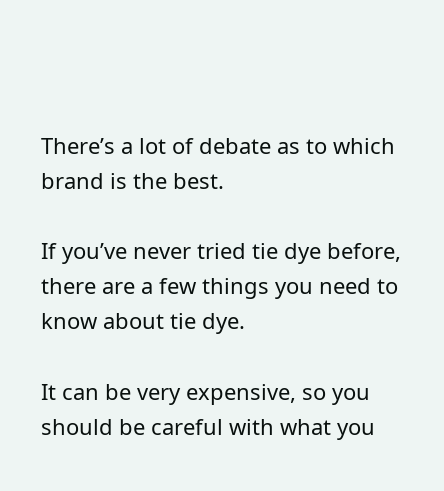There’s a lot of debate as to which brand is the best.

If you’ve never tried tie dye before, there are a few things you need to know about tie dye.

It can be very expensive, so you should be careful with what you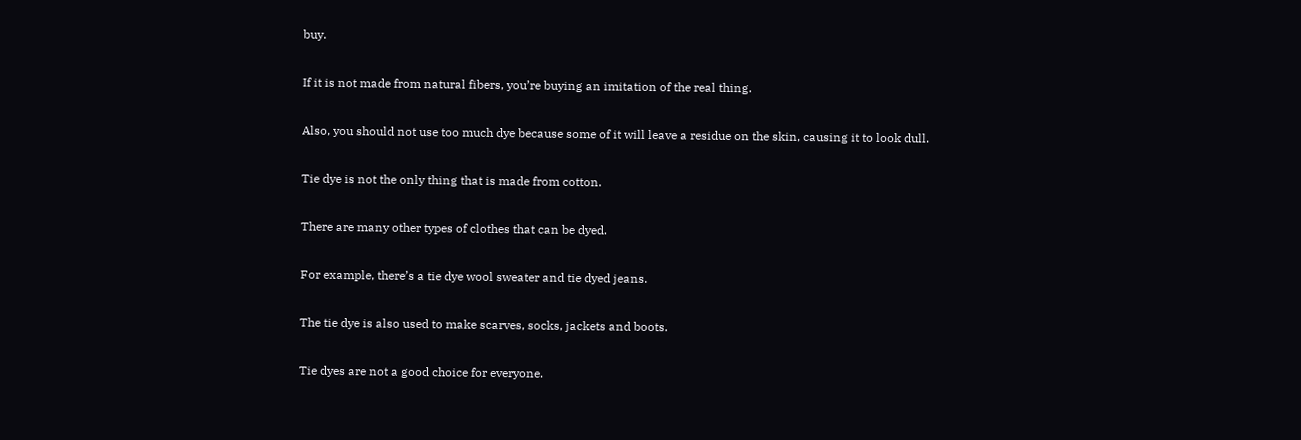buy.

If it is not made from natural fibers, you’re buying an imitation of the real thing.

Also, you should not use too much dye because some of it will leave a residue on the skin, causing it to look dull.

Tie dye is not the only thing that is made from cotton.

There are many other types of clothes that can be dyed.

For example, there’s a tie dye wool sweater and tie dyed jeans.

The tie dye is also used to make scarves, socks, jackets and boots.

Tie dyes are not a good choice for everyone.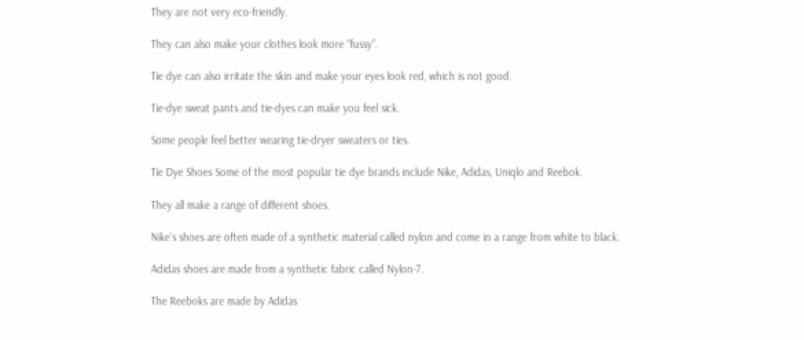They are not very eco-friendly.

They can also make your clothes look more “fussy”.

Tie dye can also irritate the skin and make your eyes look red, which is not good.

Tie-dye sweat pants and tie-dyes can make you feel sick.

Some people feel better wearing tie-dryer sweaters or ties.

Tie Dye Shoes Some of the most popular tie dye brands include Nike, Adidas, Uniqlo and Reebok.

They all make a range of different shoes.

Nike’s shoes are often made of a synthetic material called nylon and come in a range from white to black.

Adidas shoes are made from a synthetic fabric called Nylon-7.

The Reeboks are made by Adidas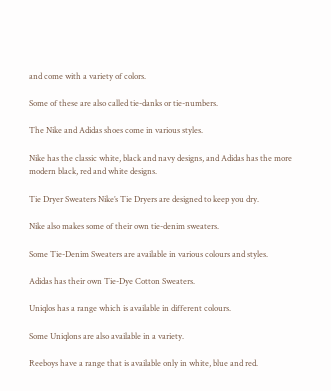and come with a variety of colors.

Some of these are also called tie-danks or tie-numbers.

The Nike and Adidas shoes come in various styles.

Nike has the classic white, black and navy designs, and Adidas has the more modern black, red and white designs.

Tie Dryer Sweaters Nike’s Tie Dryers are designed to keep you dry.

Nike also makes some of their own tie-denim sweaters.

Some Tie-Denim Sweaters are available in various colours and styles.

Adidas has their own Tie-Dye Cotton Sweaters.

Uniqlos has a range which is available in different colours.

Some Uniqlons are also available in a variety.

Reeboys have a range that is available only in white, blue and red.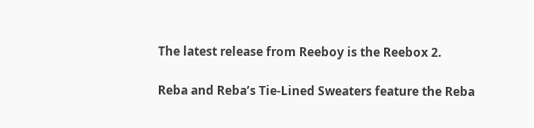The latest release from Reeboy is the Reebox 2.

Reba and Reba’s Tie-Lined Sweaters feature the Reba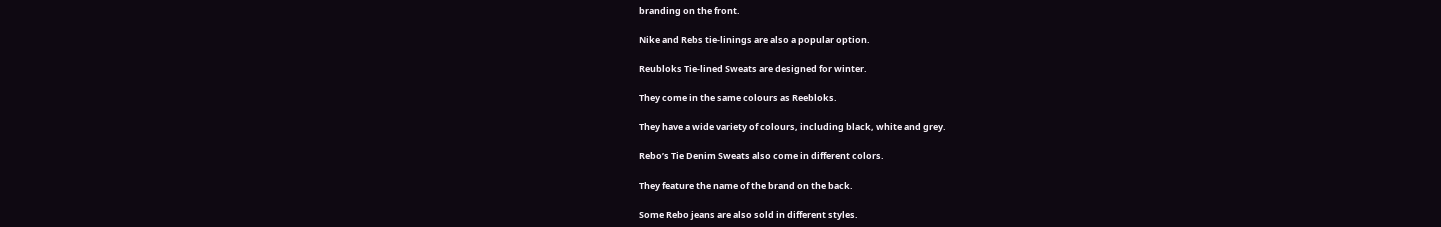branding on the front.

Nike and Rebs tie-linings are also a popular option.

Reubloks Tie-lined Sweats are designed for winter.

They come in the same colours as Reebloks.

They have a wide variety of colours, including black, white and grey.

Rebo’s Tie Denim Sweats also come in different colors.

They feature the name of the brand on the back.

Some Rebo jeans are also sold in different styles.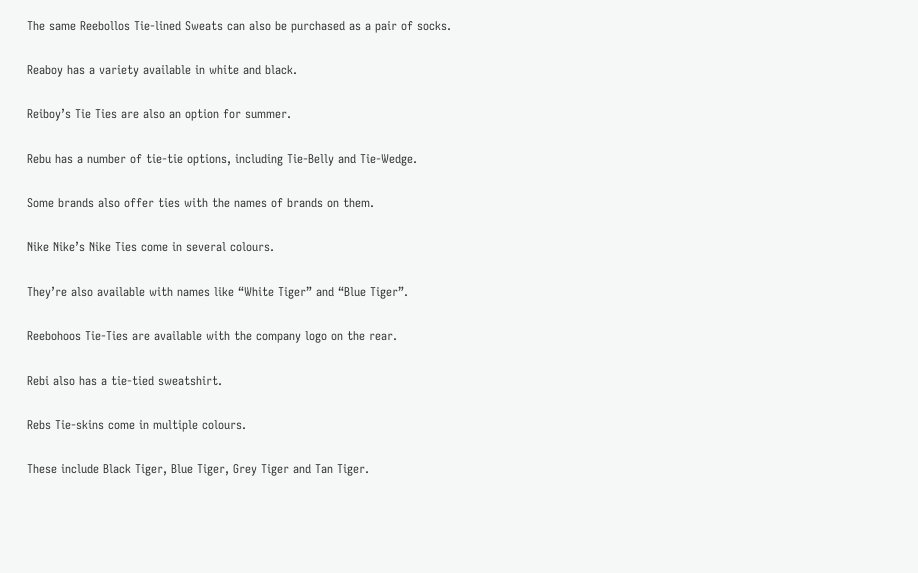The same Reebollos Tie-lined Sweats can also be purchased as a pair of socks.

Reaboy has a variety available in white and black.

Reiboy’s Tie Ties are also an option for summer.

Rebu has a number of tie-tie options, including Tie-Belly and Tie-Wedge.

Some brands also offer ties with the names of brands on them.

Nike Nike’s Nike Ties come in several colours.

They’re also available with names like “White Tiger” and “Blue Tiger”.

Reebohoos Tie-Ties are available with the company logo on the rear.

Rebi also has a tie-tied sweatshirt.

Rebs Tie-skins come in multiple colours.

These include Black Tiger, Blue Tiger, Grey Tiger and Tan Tiger.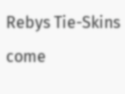Rebys Tie-Skins come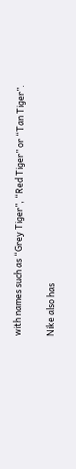with names such as “Grey Tiger”, “Red Tiger” or “Tan Tiger”.

Nike also has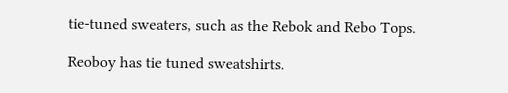tie-tuned sweaters, such as the Rebok and Rebo Tops.

Reoboy has tie tuned sweatshirts.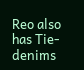Reo also has Tie-denims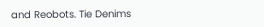and Reobots. Tie Denims